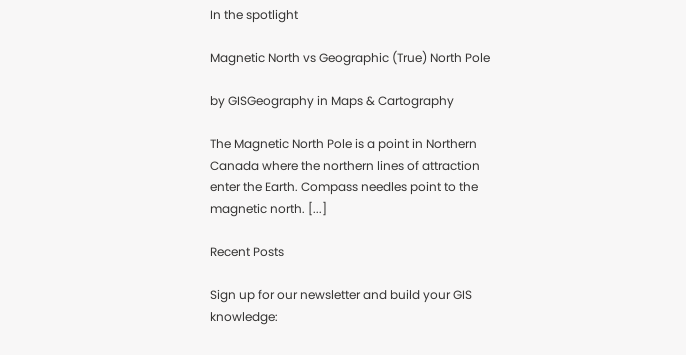In the spotlight

Magnetic North vs Geographic (True) North Pole

by GISGeography in Maps & Cartography

The Magnetic North Pole is a point in Northern Canada where the northern lines of attraction enter the Earth. Compass needles point to the magnetic north. [...]

Recent Posts

Sign up for our newsletter and build your GIS knowledge: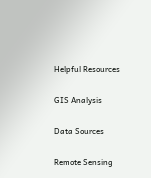Helpful Resources

GIS Analysis

Data Sources

Remote Sensing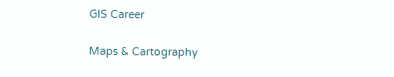GIS Career

Maps & Cartography